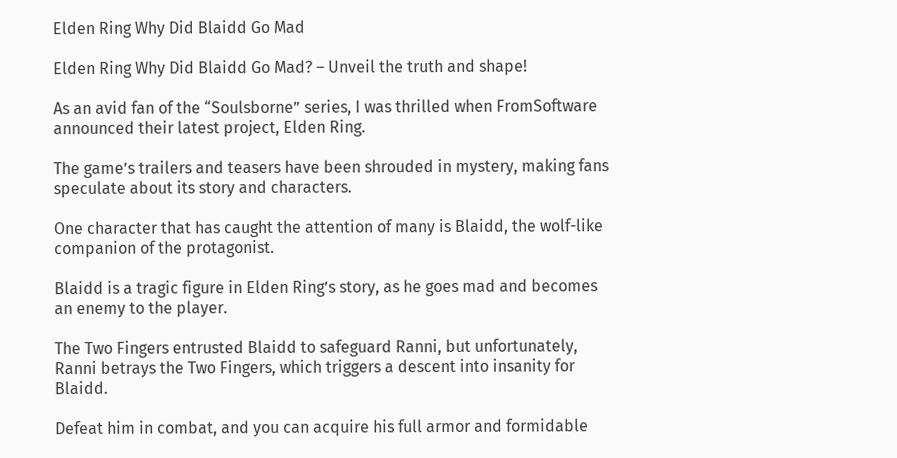Elden Ring Why Did Blaidd Go Mad

Elden Ring Why Did Blaidd Go Mad? – Unveil the truth and shape!

As an avid fan of the “Soulsborne” series, I was thrilled when FromSoftware announced their latest project, Elden Ring.

The game’s trailers and teasers have been shrouded in mystery, making fans speculate about its story and characters.

One character that has caught the attention of many is Blaidd, the wolf-like companion of the protagonist.

Blaidd is a tragic figure in Elden Ring’s story, as he goes mad and becomes an enemy to the player.

The Two Fingers entrusted Blaidd to safeguard Ranni, but unfortunately, Ranni betrays the Two Fingers, which triggers a descent into insanity for Blaidd.

Defeat him in combat, and you can acquire his full armor and formidable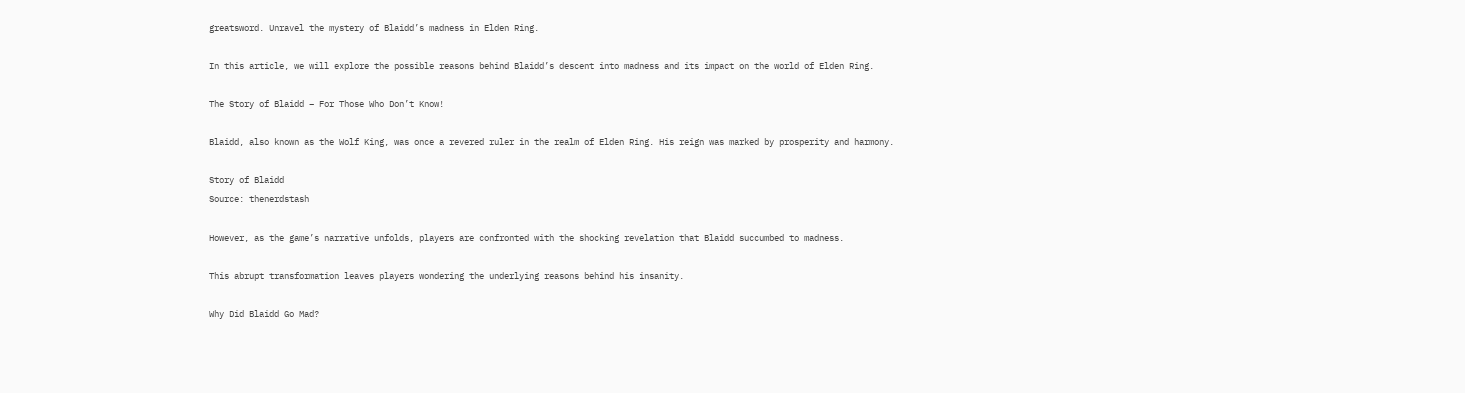greatsword. Unravel the mystery of Blaidd’s madness in Elden Ring.

In this article, we will explore the possible reasons behind Blaidd’s descent into madness and its impact on the world of Elden Ring.

The Story of Blaidd – For Those Who Don’t Know!

Blaidd, also known as the Wolf King, was once a revered ruler in the realm of Elden Ring. His reign was marked by prosperity and harmony.

Story of Blaidd
Source: thenerdstash

However, as the game’s narrative unfolds, players are confronted with the shocking revelation that Blaidd succumbed to madness.

This abrupt transformation leaves players wondering the underlying reasons behind his insanity.

Why Did Blaidd Go Mad?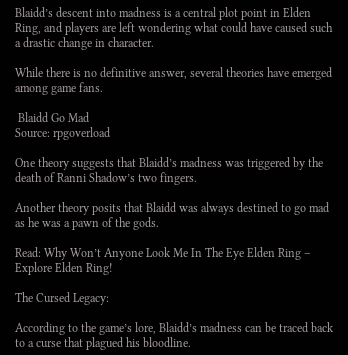Blaidd’s descent into madness is a central plot point in Elden Ring, and players are left wondering what could have caused such a drastic change in character.

While there is no definitive answer, several theories have emerged among game fans.

 Blaidd Go Mad
Source: rpgoverload

One theory suggests that Blaidd’s madness was triggered by the death of Ranni Shadow’s two fingers.

Another theory posits that Blaidd was always destined to go mad as he was a pawn of the gods.

Read: Why Won’t Anyone Look Me In The Eye Elden Ring – Explore Elden Ring!

The Cursed Legacy:

According to the game’s lore, Blaidd’s madness can be traced back to a curse that plagued his bloodline.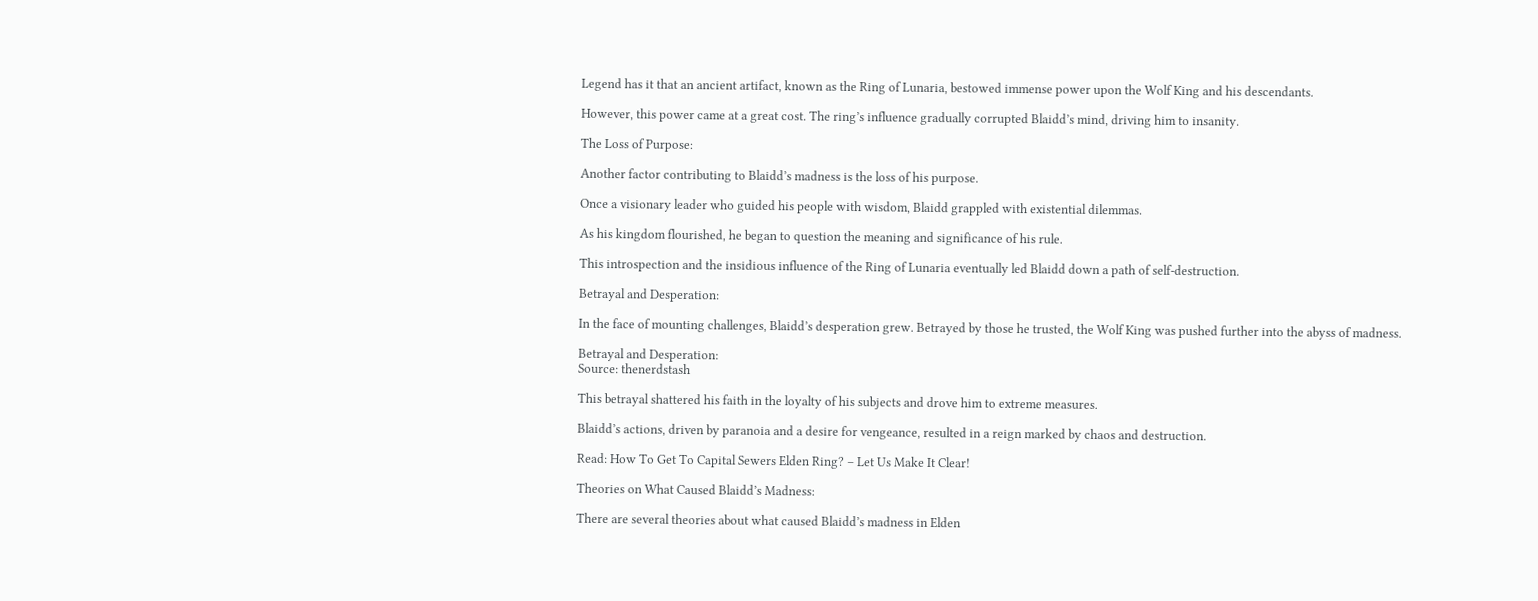Legend has it that an ancient artifact, known as the Ring of Lunaria, bestowed immense power upon the Wolf King and his descendants.

However, this power came at a great cost. The ring’s influence gradually corrupted Blaidd’s mind, driving him to insanity.

The Loss of Purpose:

Another factor contributing to Blaidd’s madness is the loss of his purpose.

Once a visionary leader who guided his people with wisdom, Blaidd grappled with existential dilemmas.

As his kingdom flourished, he began to question the meaning and significance of his rule.

This introspection and the insidious influence of the Ring of Lunaria eventually led Blaidd down a path of self-destruction.

Betrayal and Desperation:

In the face of mounting challenges, Blaidd’s desperation grew. Betrayed by those he trusted, the Wolf King was pushed further into the abyss of madness.

Betrayal and Desperation:
Source: thenerdstash

This betrayal shattered his faith in the loyalty of his subjects and drove him to extreme measures.

Blaidd’s actions, driven by paranoia and a desire for vengeance, resulted in a reign marked by chaos and destruction.

Read: How To Get To Capital Sewers Elden Ring? – Let Us Make It Clear!

Theories on What Caused Blaidd’s Madness:

There are several theories about what caused Blaidd’s madness in Elden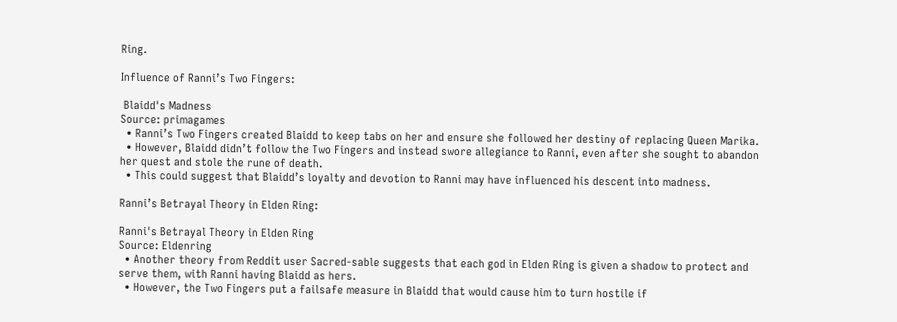Ring.

Influence of Ranni’s Two Fingers:

 Blaidd's Madness
Source: primagames
  • Ranni’s Two Fingers created Blaidd to keep tabs on her and ensure she followed her destiny of replacing Queen Marika.
  • However, Blaidd didn’t follow the Two Fingers and instead swore allegiance to Ranni, even after she sought to abandon her quest and stole the rune of death.
  • This could suggest that Blaidd’s loyalty and devotion to Ranni may have influenced his descent into madness.

Ranni’s Betrayal Theory in Elden Ring:

Ranni's Betrayal Theory in Elden Ring
Source: Eldenring
  • Another theory from Reddit user Sacred-sable suggests that each god in Elden Ring is given a shadow to protect and serve them, with Ranni having Blaidd as hers.
  • However, the Two Fingers put a failsafe measure in Blaidd that would cause him to turn hostile if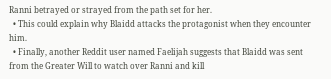Ranni betrayed or strayed from the path set for her.
  • This could explain why Blaidd attacks the protagonist when they encounter him.
  • Finally, another Reddit user named Faelijah suggests that Blaidd was sent from the Greater Will to watch over Ranni and kill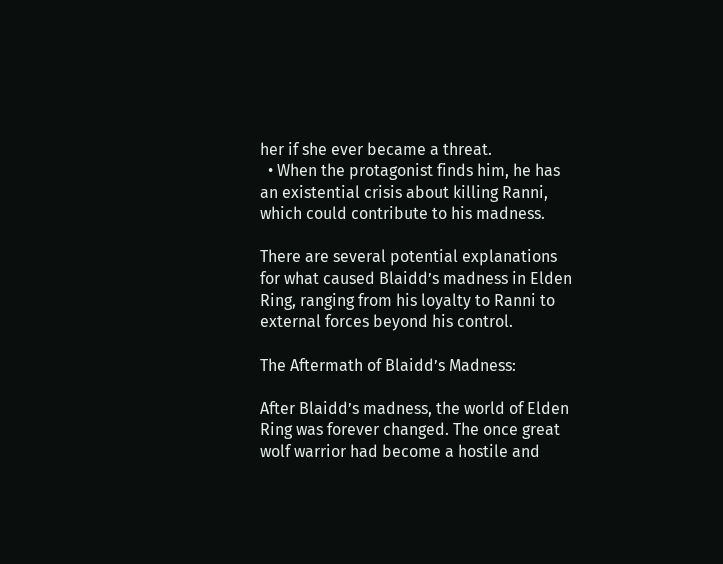her if she ever became a threat.
  • When the protagonist finds him, he has an existential crisis about killing Ranni, which could contribute to his madness.

There are several potential explanations for what caused Blaidd’s madness in Elden Ring, ranging from his loyalty to Ranni to external forces beyond his control.

The Aftermath of Blaidd’s Madness:

After Blaidd’s madness, the world of Elden Ring was forever changed. The once great wolf warrior had become a hostile and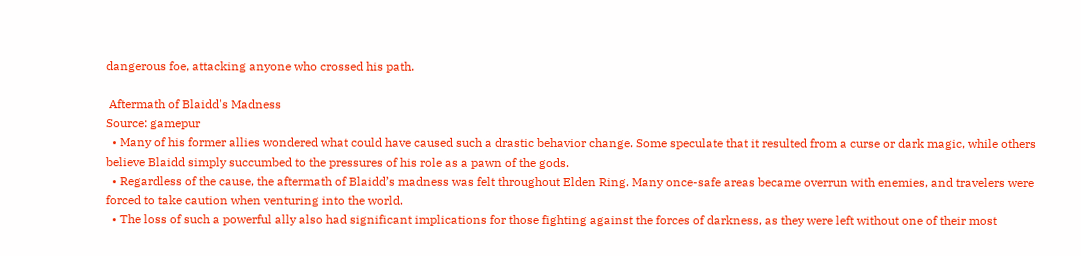dangerous foe, attacking anyone who crossed his path.

 Aftermath of Blaidd's Madness
Source: gamepur
  • Many of his former allies wondered what could have caused such a drastic behavior change. Some speculate that it resulted from a curse or dark magic, while others believe Blaidd simply succumbed to the pressures of his role as a pawn of the gods.
  • Regardless of the cause, the aftermath of Blaidd’s madness was felt throughout Elden Ring. Many once-safe areas became overrun with enemies, and travelers were forced to take caution when venturing into the world.
  • The loss of such a powerful ally also had significant implications for those fighting against the forces of darkness, as they were left without one of their most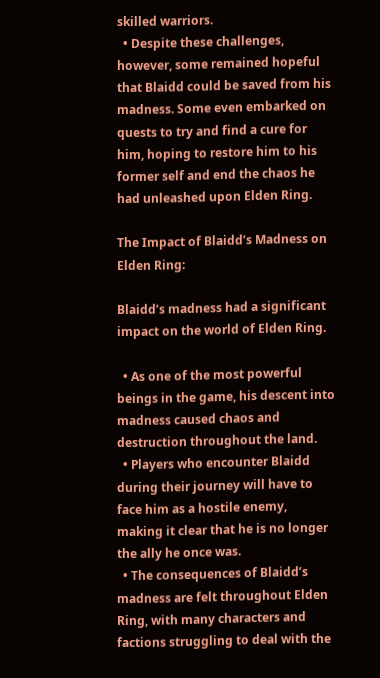skilled warriors.
  • Despite these challenges, however, some remained hopeful that Blaidd could be saved from his madness. Some even embarked on quests to try and find a cure for him, hoping to restore him to his former self and end the chaos he had unleashed upon Elden Ring.

The Impact of Blaidd’s Madness on Elden Ring:

Blaidd’s madness had a significant impact on the world of Elden Ring.

  • As one of the most powerful beings in the game, his descent into madness caused chaos and destruction throughout the land.
  • Players who encounter Blaidd during their journey will have to face him as a hostile enemy, making it clear that he is no longer the ally he once was.
  • The consequences of Blaidd’s madness are felt throughout Elden Ring, with many characters and factions struggling to deal with the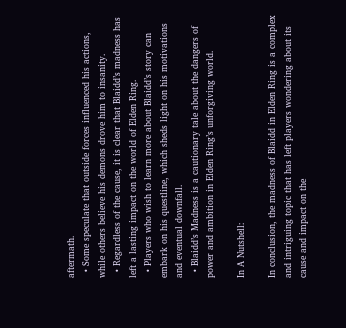aftermath.
  • Some speculate that outside forces influenced his actions, while others believe his demons drove him to insanity.
  • Regardless of the cause, it is clear that Blaidd’s madness has left a lasting impact on the world of Elden Ring.
  • Players who wish to learn more about Blaidd’s story can embark on his questline, which sheds light on his motivations and eventual downfall.
  • Blaidd’s Madness is a cautionary tale about the dangers of power and ambition in Elden Ring’s unforgiving world.

In A Nutshell:

In conclusion, the madness of Blaidd in Elden Ring is a complex and intriguing topic that has left players wondering about its cause and impact on the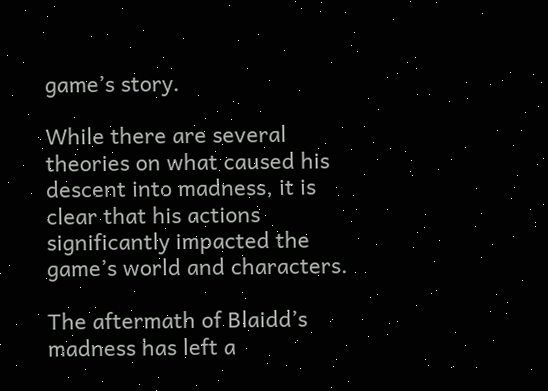game’s story.

While there are several theories on what caused his descent into madness, it is clear that his actions significantly impacted the game’s world and characters.

The aftermath of Blaidd’s madness has left a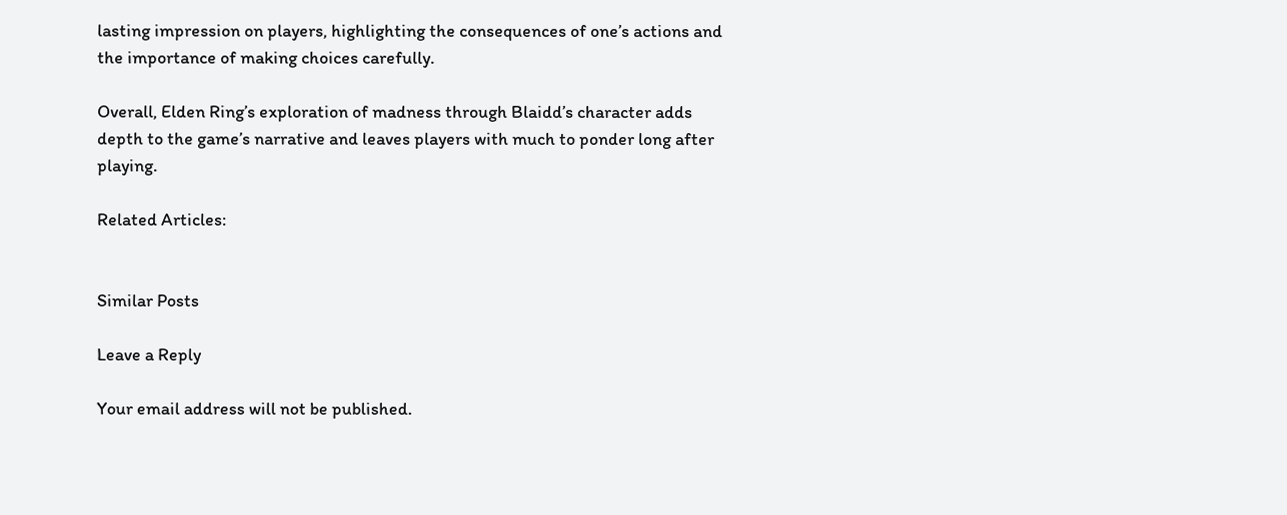lasting impression on players, highlighting the consequences of one’s actions and the importance of making choices carefully.

Overall, Elden Ring’s exploration of madness through Blaidd’s character adds depth to the game’s narrative and leaves players with much to ponder long after playing.

Related Articles:


Similar Posts

Leave a Reply

Your email address will not be published.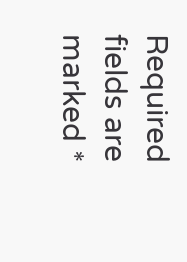Required fields are marked *